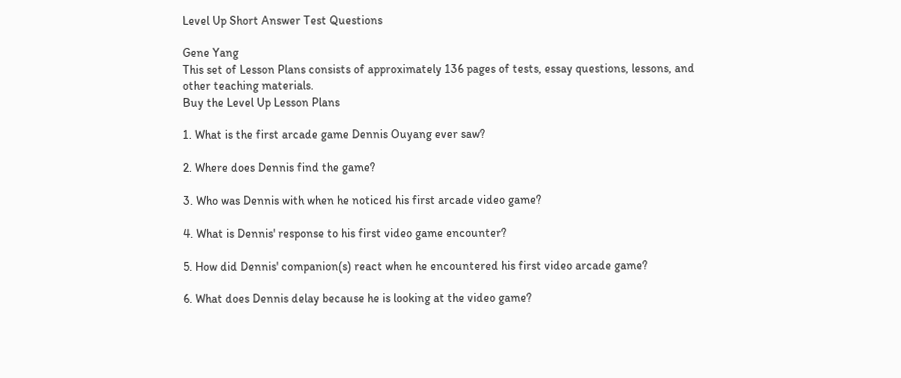Level Up Short Answer Test Questions

Gene Yang
This set of Lesson Plans consists of approximately 136 pages of tests, essay questions, lessons, and other teaching materials.
Buy the Level Up Lesson Plans

1. What is the first arcade game Dennis Ouyang ever saw?

2. Where does Dennis find the game?

3. Who was Dennis with when he noticed his first arcade video game?

4. What is Dennis' response to his first video game encounter?

5. How did Dennis' companion(s) react when he encountered his first video arcade game?

6. What does Dennis delay because he is looking at the video game?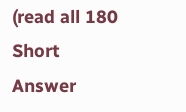(read all 180 Short Answer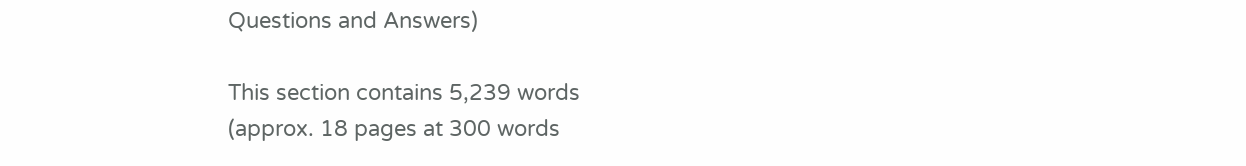Questions and Answers)

This section contains 5,239 words
(approx. 18 pages at 300 words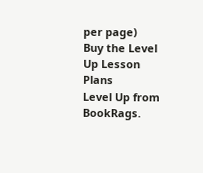per page)
Buy the Level Up Lesson Plans
Level Up from BookRags.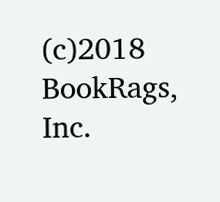(c)2018 BookRags, Inc.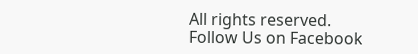All rights reserved.
Follow Us on Facebook